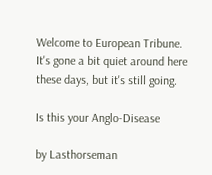Welcome to European Tribune. It's gone a bit quiet around here these days, but it's still going.

Is this your Anglo-Disease

by Lasthorseman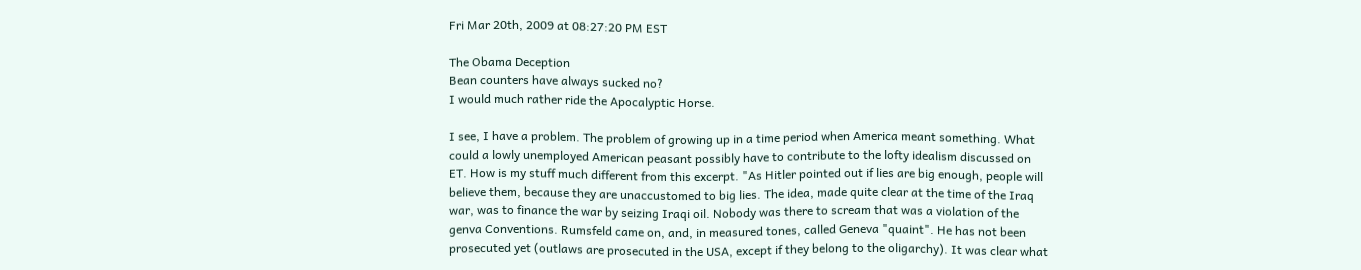Fri Mar 20th, 2009 at 08:27:20 PM EST

The Obama Deception
Bean counters have always sucked no?
I would much rather ride the Apocalyptic Horse.

I see, I have a problem. The problem of growing up in a time period when America meant something. What could a lowly unemployed American peasant possibly have to contribute to the lofty idealism discussed on ET. How is my stuff much different from this excerpt. "As Hitler pointed out if lies are big enough, people will believe them, because they are unaccustomed to big lies. The idea, made quite clear at the time of the Iraq war, was to finance the war by seizing Iraqi oil. Nobody was there to scream that was a violation of the genva Conventions. Rumsfeld came on, and, in measured tones, called Geneva "quaint". He has not been prosecuted yet (outlaws are prosecuted in the USA, except if they belong to the oligarchy). It was clear what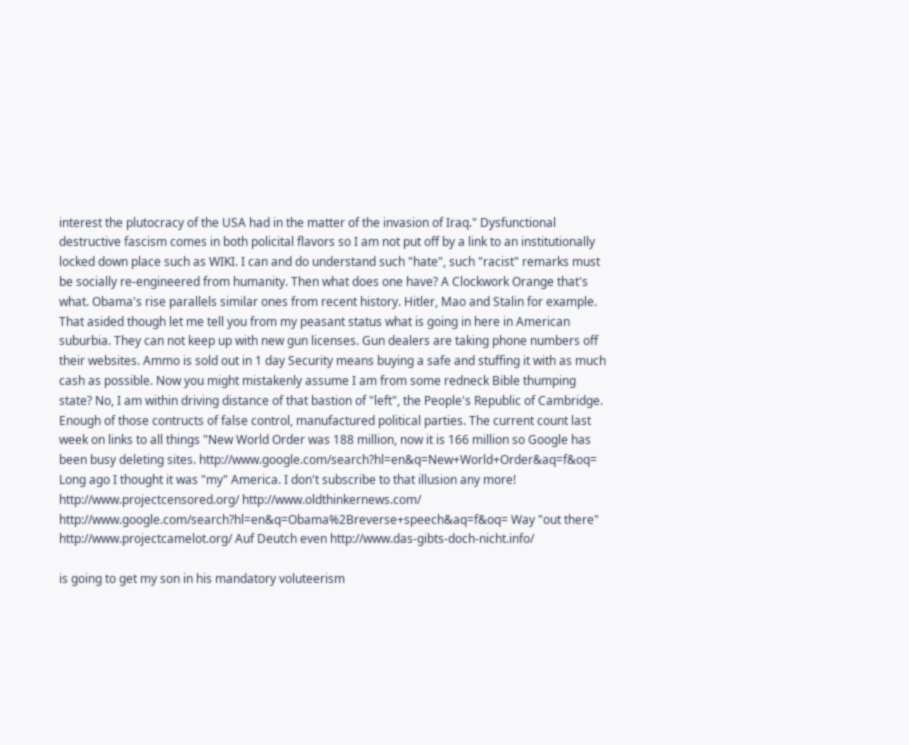interest the plutocracy of the USA had in the matter of the invasion of Iraq." Dysfunctional destructive fascism comes in both policital flavors so I am not put off by a link to an institutionally locked down place such as WIKI. I can and do understand such "hate", such "racist" remarks must be socially re-engineered from humanity. Then what does one have? A Clockwork Orange that's what. Obama's rise parallels similar ones from recent history. Hitler, Mao and Stalin for example. That asided though let me tell you from my peasant status what is going in here in American suburbia. They can not keep up with new gun licenses. Gun dealers are taking phone numbers off their websites. Ammo is sold out in 1 day Security means buying a safe and stuffing it with as much cash as possible. Now you might mistakenly assume I am from some redneck Bible thumping state? No, I am within driving distance of that bastion of "left", the People's Republic of Cambridge. Enough of those contructs of false control, manufactured political parties. The current count last week on links to all things "New World Order was 188 million, now it is 166 million so Google has been busy deleting sites. http://www.google.com/search?hl=en&q=New+World+Order&aq=f&oq= Long ago I thought it was "my" America. I don't subscribe to that illusion any more! http://www.projectcensored.org/ http://www.oldthinkernews.com/ http://www.google.com/search?hl=en&q=Obama%2Breverse+speech&aq=f&oq= Way "out there" http://www.projectcamelot.org/ Auf Deutch even http://www.das-gibts-doch-nicht.info/

is going to get my son in his mandatory voluteerism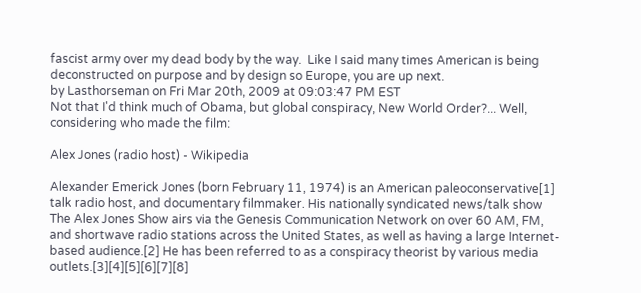fascist army over my dead body by the way.  Like I said many times American is being deconstructed on purpose and by design so Europe, you are up next.
by Lasthorseman on Fri Mar 20th, 2009 at 09:03:47 PM EST
Not that I'd think much of Obama, but global conspiracy, New World Order?... Well, considering who made the film:

Alex Jones (radio host) - Wikipedia

Alexander Emerick Jones (born February 11, 1974) is an American paleoconservative[1] talk radio host, and documentary filmmaker. His nationally syndicated news/talk show The Alex Jones Show airs via the Genesis Communication Network on over 60 AM, FM, and shortwave radio stations across the United States, as well as having a large Internet-based audience.[2] He has been referred to as a conspiracy theorist by various media outlets.[3][4][5][6][7][8]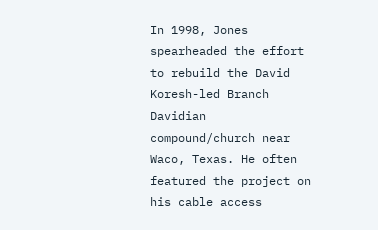In 1998, Jones spearheaded the effort to rebuild the David Koresh-led Branch Davidian compound/church near Waco, Texas. He often featured the project on his cable access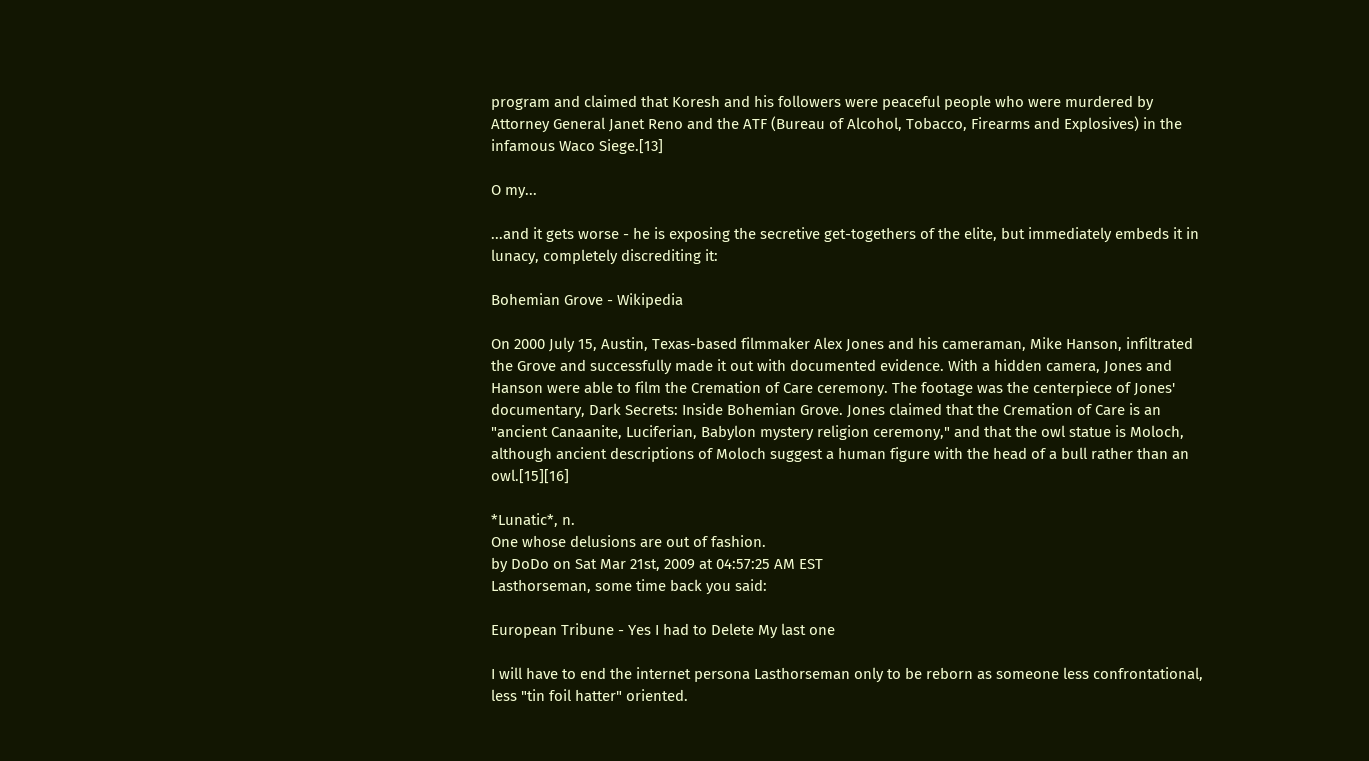program and claimed that Koresh and his followers were peaceful people who were murdered by Attorney General Janet Reno and the ATF (Bureau of Alcohol, Tobacco, Firearms and Explosives) in the infamous Waco Siege.[13]

O my...

...and it gets worse - he is exposing the secretive get-togethers of the elite, but immediately embeds it in lunacy, completely discrediting it:

Bohemian Grove - Wikipedia

On 2000 July 15, Austin, Texas-based filmmaker Alex Jones and his cameraman, Mike Hanson, infiltrated the Grove and successfully made it out with documented evidence. With a hidden camera, Jones and Hanson were able to film the Cremation of Care ceremony. The footage was the centerpiece of Jones' documentary, Dark Secrets: Inside Bohemian Grove. Jones claimed that the Cremation of Care is an "ancient Canaanite, Luciferian, Babylon mystery religion ceremony," and that the owl statue is Moloch, although ancient descriptions of Moloch suggest a human figure with the head of a bull rather than an owl.[15][16]

*Lunatic*, n.
One whose delusions are out of fashion.
by DoDo on Sat Mar 21st, 2009 at 04:57:25 AM EST
Lasthorseman, some time back you said:

European Tribune - Yes I had to Delete My last one

I will have to end the internet persona Lasthorseman only to be reborn as someone less confrontational, less "tin foil hatter" oriented.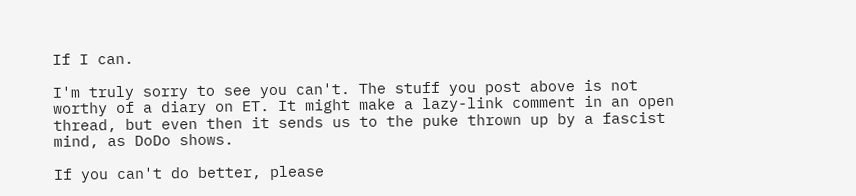If I can.

I'm truly sorry to see you can't. The stuff you post above is not worthy of a diary on ET. It might make a lazy-link comment in an open thread, but even then it sends us to the puke thrown up by a fascist mind, as DoDo shows.

If you can't do better, please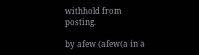withhold from posting.

by afew (afew(a in a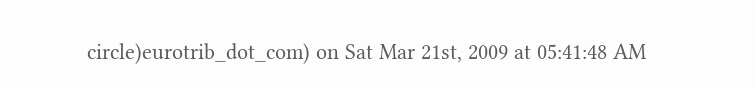circle)eurotrib_dot_com) on Sat Mar 21st, 2009 at 05:41:48 AM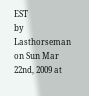EST
by Lasthorseman on Sun Mar 22nd, 2009 at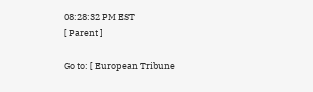08:28:32 PM EST
[ Parent ]

Go to: [ European Tribune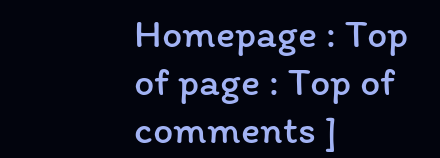Homepage : Top of page : Top of comments ]